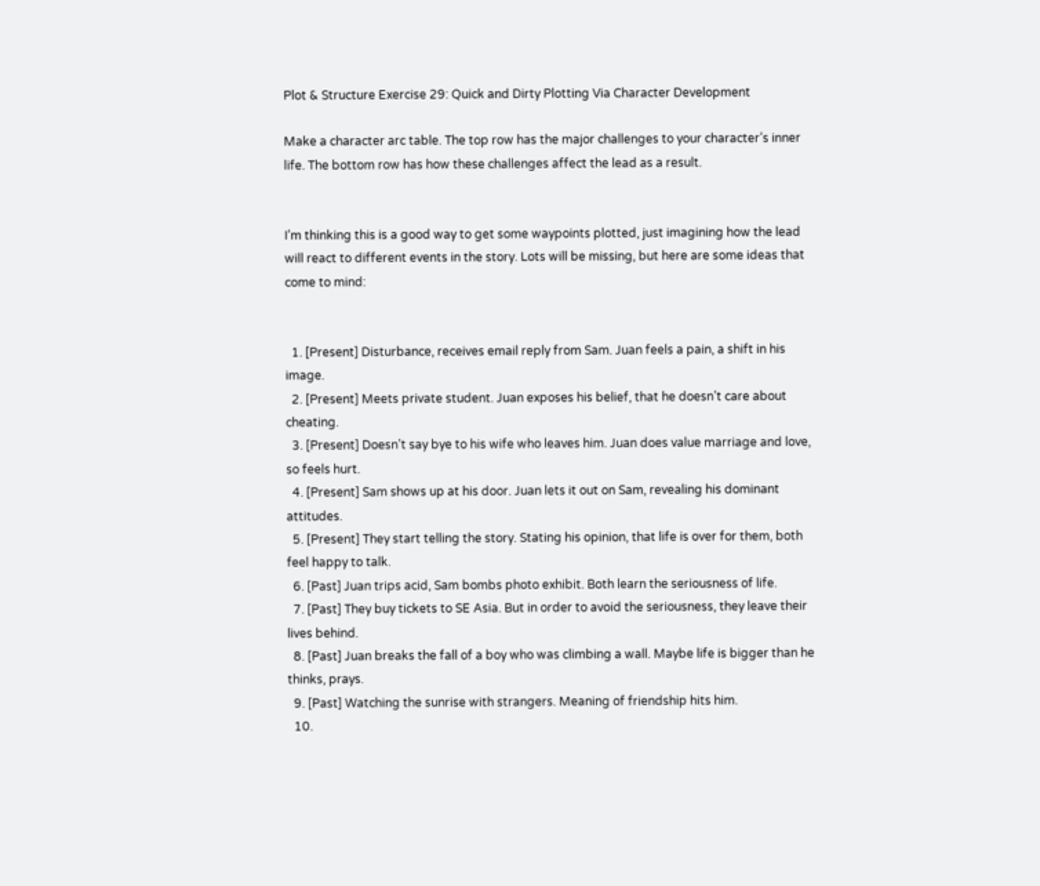Plot & Structure Exercise 29: Quick and Dirty Plotting Via Character Development

Make a character arc table. The top row has the major challenges to your character’s inner life. The bottom row has how these challenges affect the lead as a result.


I’m thinking this is a good way to get some waypoints plotted, just imagining how the lead will react to different events in the story. Lots will be missing, but here are some ideas that come to mind:


  1. [Present] Disturbance, receives email reply from Sam. Juan feels a pain, a shift in his image.
  2. [Present] Meets private student. Juan exposes his belief, that he doesn’t care about cheating.
  3. [Present] Doesn’t say bye to his wife who leaves him. Juan does value marriage and love, so feels hurt.
  4. [Present] Sam shows up at his door. Juan lets it out on Sam, revealing his dominant attitudes.
  5. [Present] They start telling the story. Stating his opinion, that life is over for them, both feel happy to talk.
  6. [Past] Juan trips acid, Sam bombs photo exhibit. Both learn the seriousness of life.
  7. [Past] They buy tickets to SE Asia. But in order to avoid the seriousness, they leave their lives behind.
  8. [Past] Juan breaks the fall of a boy who was climbing a wall. Maybe life is bigger than he thinks, prays.
  9. [Past] Watching the sunrise with strangers. Meaning of friendship hits him.
  10.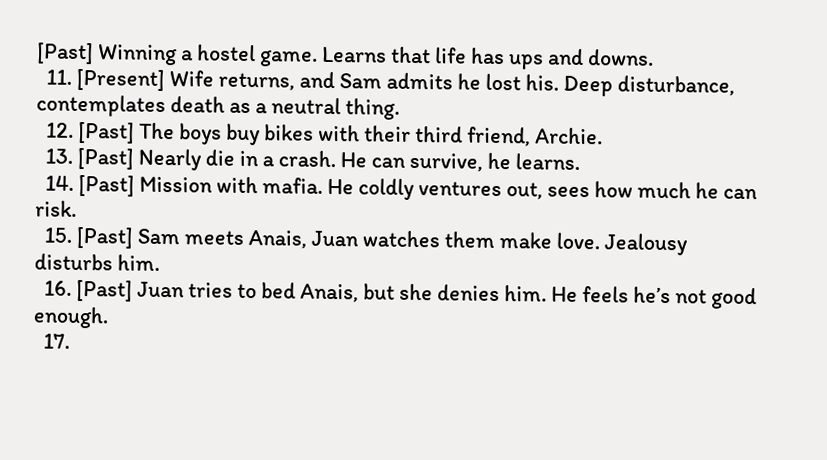[Past] Winning a hostel game. Learns that life has ups and downs.
  11. [Present] Wife returns, and Sam admits he lost his. Deep disturbance, contemplates death as a neutral thing.
  12. [Past] The boys buy bikes with their third friend, Archie.
  13. [Past] Nearly die in a crash. He can survive, he learns.
  14. [Past] Mission with mafia. He coldly ventures out, sees how much he can risk.
  15. [Past] Sam meets Anais, Juan watches them make love. Jealousy disturbs him.
  16. [Past] Juan tries to bed Anais, but she denies him. He feels he’s not good enough.
  17.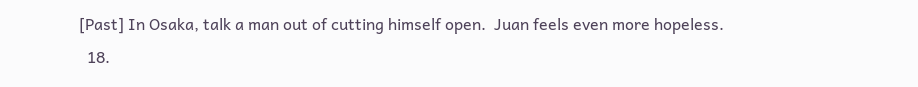[Past] In Osaka, talk a man out of cutting himself open.  Juan feels even more hopeless.
  18.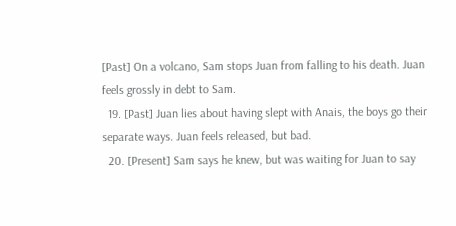[Past] On a volcano, Sam stops Juan from falling to his death. Juan feels grossly in debt to Sam.
  19. [Past] Juan lies about having slept with Anais, the boys go their separate ways. Juan feels released, but bad.
  20. [Present] Sam says he knew, but was waiting for Juan to say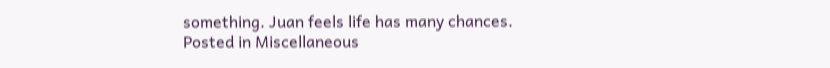something. Juan feels life has many chances.
Posted in Miscellaneous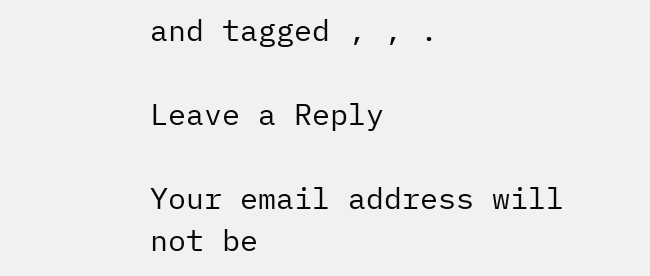and tagged , , .

Leave a Reply

Your email address will not be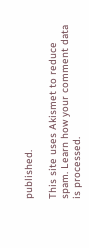published.

This site uses Akismet to reduce spam. Learn how your comment data is processed.